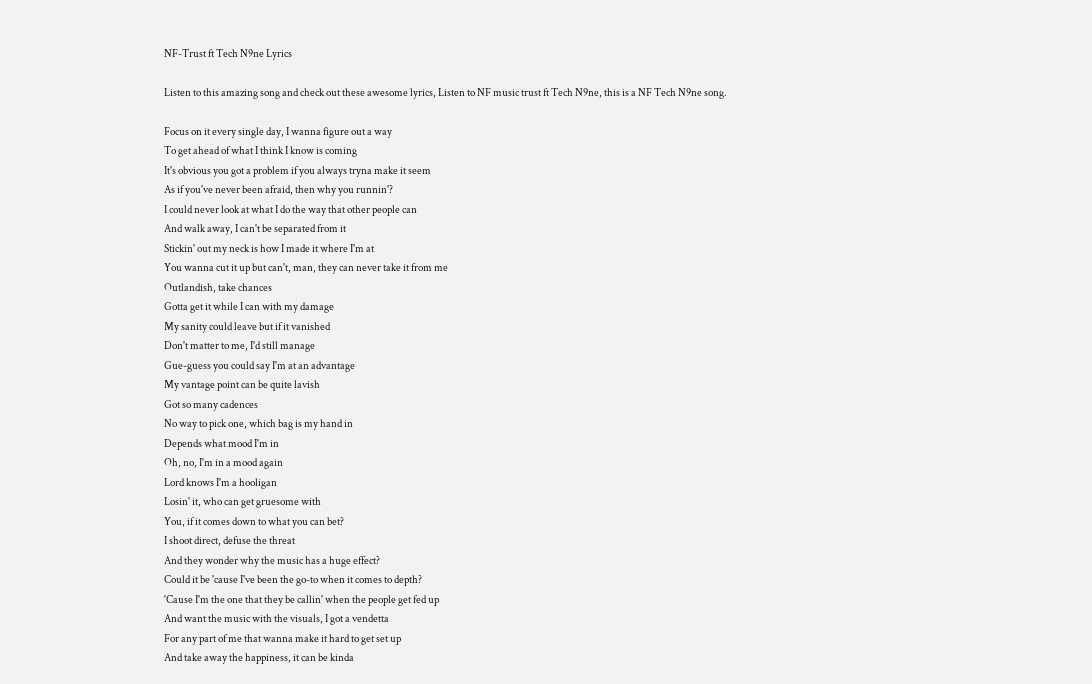NF-Trust ft Tech N9ne Lyrics

Listen to this amazing song and check out these awesome lyrics, Listen to NF music trust ft Tech N9ne, this is a NF Tech N9ne song.

Focus on it every single day, I wanna figure out a way
To get ahead of what I think I know is coming
It's obvious you got a problem if you always tryna make it seem
As if you've never been afraid, then why you runnin'?
I could never look at what I do the way that other people can
And walk away, I can't be separated from it
Stickin' out my neck is how I made it where I'm at
You wanna cut it up but can't, man, they can never take it from me
Outlandish, take chances
Gotta get it while I can with my damage
My sanity could leave but if it vanished
Don't matter to me, I'd still manage
Gue-guess you could say I'm at an advantage
My vantage point can be quite lavish
Got so many cadences
No way to pick one, which bag is my hand in
Depends what mood I'm in
Oh, no, I'm in a mood again
Lord knows I'm a hooligan
Losin' it, who can get gruesome with
You, if it comes down to what you can bet?
I shoot direct, defuse the threat
And they wonder why the music has a huge effect?
Could it be 'cause I've been the go-to when it comes to depth?
'Cause I'm the one that they be callin' when the people get fed up
And want the music with the visuals, I got a vendetta
For any part of me that wanna make it hard to get set up
And take away the happiness, it can be kinda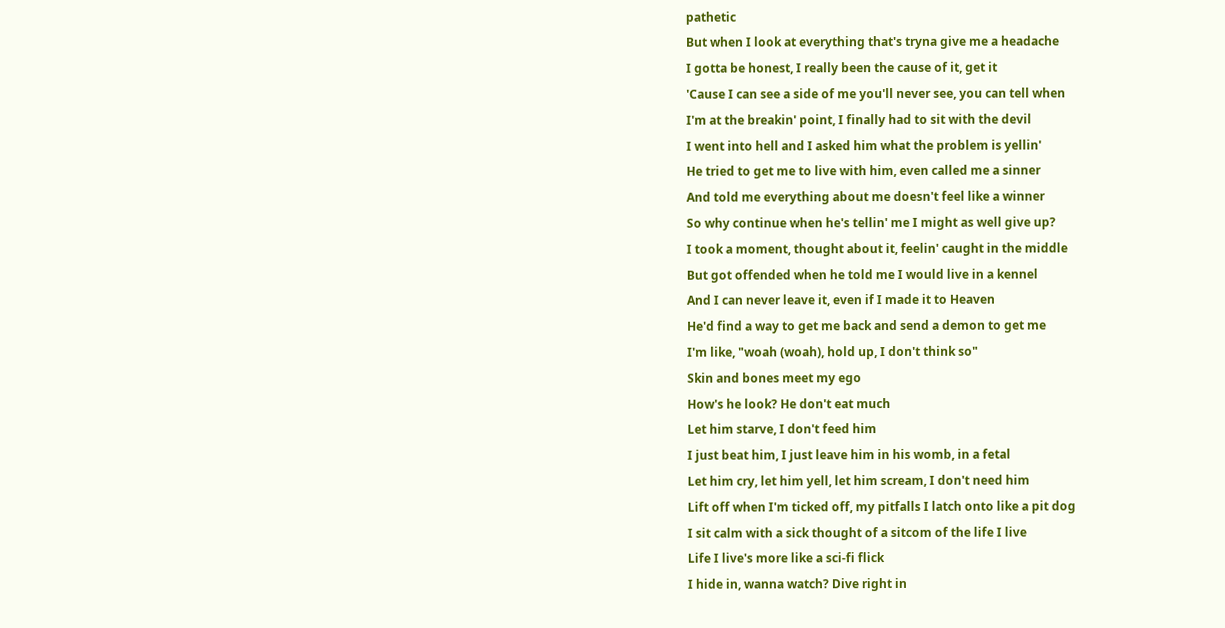pathetic
But when I look at everything that's tryna give me a headache
I gotta be honest, I really been the cause of it, get it
'Cause I can see a side of me you'll never see, you can tell when
I'm at the breakin' point, I finally had to sit with the devil
I went into hell and I asked him what the problem is yellin'
He tried to get me to live with him, even called me a sinner
And told me everything about me doesn't feel like a winner
So why continue when he's tellin' me I might as well give up?
I took a moment, thought about it, feelin' caught in the middle
But got offended when he told me I would live in a kennel
And I can never leave it, even if I made it to Heaven
He'd find a way to get me back and send a demon to get me
I'm like, "woah (woah), hold up, I don't think so"
Skin and bones meet my ego
How's he look? He don't eat much
Let him starve, I don't feed him
I just beat him, I just leave him in his womb, in a fetal
Let him cry, let him yell, let him scream, I don't need him
Lift off when I'm ticked off, my pitfalls I latch onto like a pit dog
I sit calm with a sick thought of a sitcom of the life I live
Life I live's more like a sci-fi flick
I hide in, wanna watch? Dive right in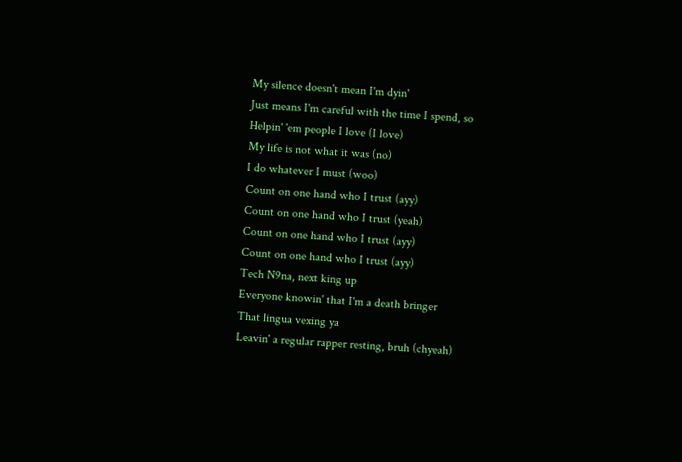My silence doesn't mean I'm dyin'
Just means I'm careful with the time I spend, so
Helpin' 'em people I love (I love)
My life is not what it was (no)
I do whatever I must (woo)
Count on one hand who I trust (ayy)
Count on one hand who I trust (yeah)
Count on one hand who I trust (ayy)
Count on one hand who I trust (ayy)
Tech N9na, next king up
Everyone knowin' that I'm a death bringer
That lingua vexing ya
Leavin' a regular rapper resting, bruh (chyeah)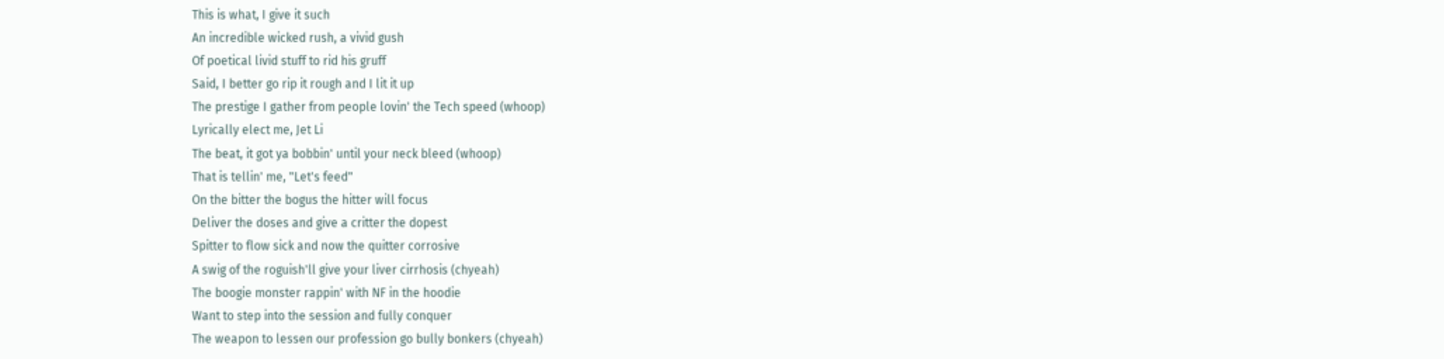This is what, I give it such
An incredible wicked rush, a vivid gush
Of poetical livid stuff to rid his gruff
Said, I better go rip it rough and I lit it up
The prestige I gather from people lovin' the Tech speed (whoop)
Lyrically elect me, Jet Li
The beat, it got ya bobbin' until your neck bleed (whoop)
That is tellin' me, "Let's feed"
On the bitter the bogus the hitter will focus
Deliver the doses and give a critter the dopest
Spitter to flow sick and now the quitter corrosive
A swig of the roguish'll give your liver cirrhosis (chyeah)
The boogie monster rappin' with NF in the hoodie
Want to step into the session and fully conquer
The weapon to lessen our profession go bully bonkers (chyeah)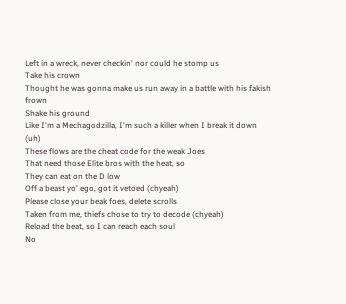Left in a wreck, never checkin' nor could he stomp us
Take his crown
Thought he was gonna make us run away in a battle with his fakish frown
Shake his ground
Like I'm a Mechagodzilla, I'm such a killer when I break it down (uh)
These flows are the cheat code for the weak Joes
That need those Elite bros with the heat, so
They can eat on the D low
Off a beast yo' ego, got it vetoed (chyeah)
Please close your beak foes, delete scrolls
Taken from me, thiefs chose to try to decode (chyeah)
Reload the beat, so I can reach each soul
No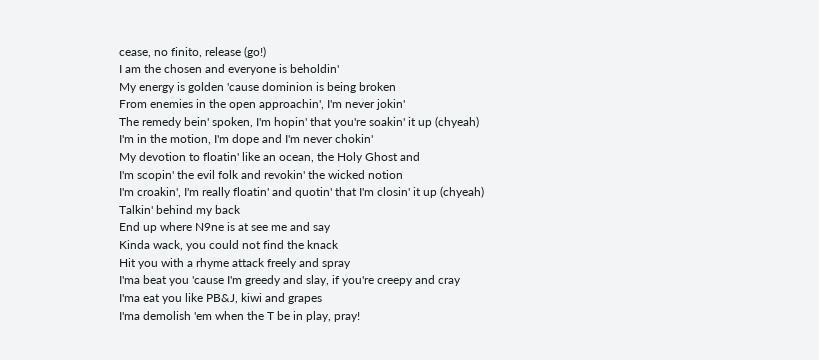cease, no finito, release (go!)
I am the chosen and everyone is beholdin'
My energy is golden 'cause dominion is being broken
From enemies in the open approachin', I'm never jokin'
The remedy bein' spoken, I'm hopin' that you're soakin' it up (chyeah)
I'm in the motion, I'm dope and I'm never chokin'
My devotion to floatin' like an ocean, the Holy Ghost and
I'm scopin' the evil folk and revokin' the wicked notion
I'm croakin', I'm really floatin' and quotin' that I'm closin' it up (chyeah)
Talkin' behind my back
End up where N9ne is at see me and say
Kinda wack, you could not find the knack
Hit you with a rhyme attack freely and spray
I'ma beat you 'cause I'm greedy and slay, if you're creepy and cray
I'ma eat you like PB&J, kiwi and grapes
I'ma demolish 'em when the T be in play, pray!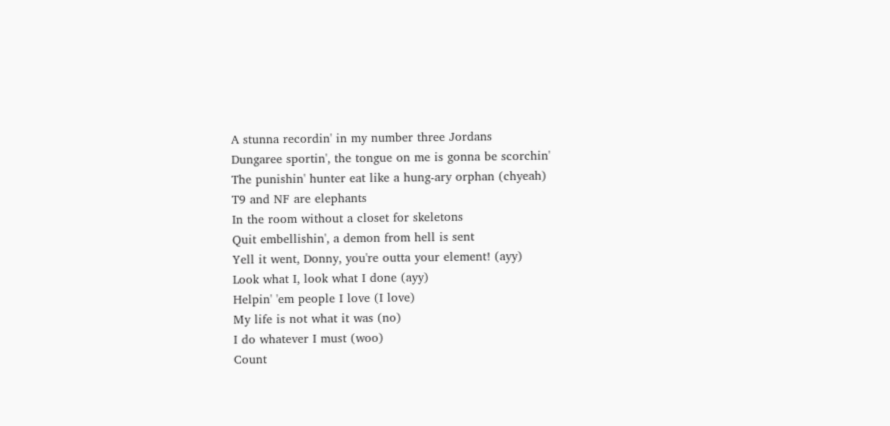A stunna recordin' in my number three Jordans
Dungaree sportin', the tongue on me is gonna be scorchin'
The punishin' hunter eat like a hung-ary orphan (chyeah)
T9 and NF are elephants
In the room without a closet for skeletons
Quit embellishin', a demon from hell is sent
Yell it went, Donny, you're outta your element! (ayy)
Look what I, look what I done (ayy)
Helpin' 'em people I love (I love)
My life is not what it was (no)
I do whatever I must (woo)
Count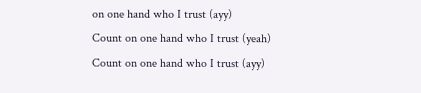on one hand who I trust (ayy)
Count on one hand who I trust (yeah)
Count on one hand who I trust (ayy)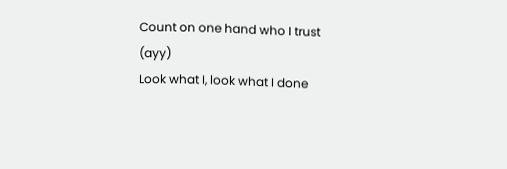Count on one hand who I trust (ayy)
Look what I, look what I done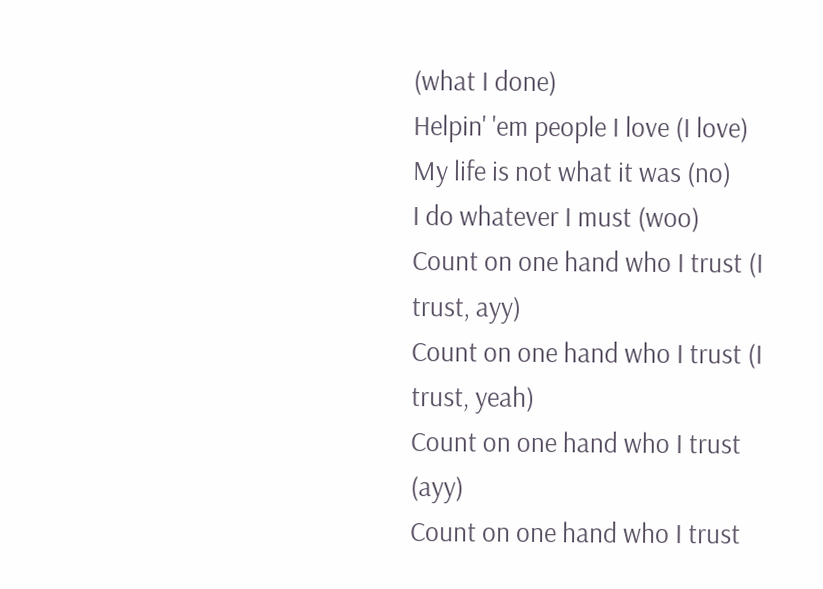(what I done)
Helpin' 'em people I love (I love)
My life is not what it was (no)
I do whatever I must (woo)
Count on one hand who I trust (I trust, ayy)
Count on one hand who I trust (I trust, yeah)
Count on one hand who I trust (ayy)
Count on one hand who I trust